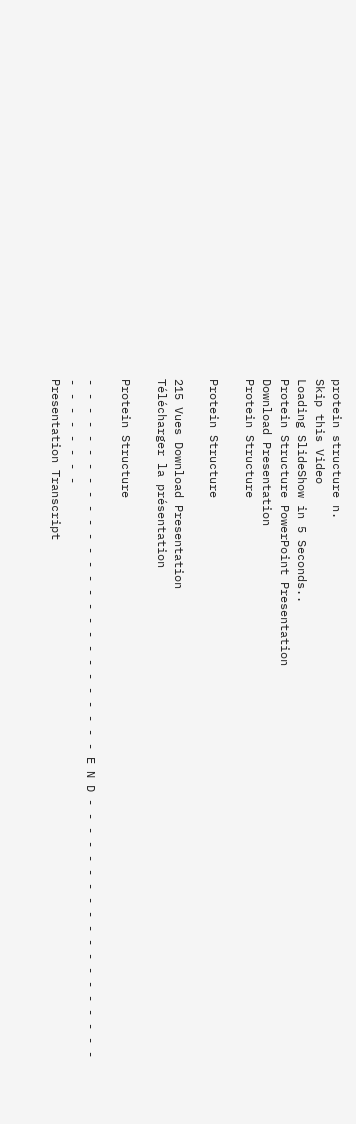protein structure n.
Skip this Video
Loading SlideShow in 5 Seconds..
Protein Structure PowerPoint Presentation
Download Presentation
Protein Structure

Protein Structure

215 Vues Download Presentation
Télécharger la présentation

Protein Structure

- - - - - - - - - - - - - - - - - - - - - - - - - - - E N D - - - - - - - - - - - - - - - - - - - - - - - - - - -
Presentation Transcript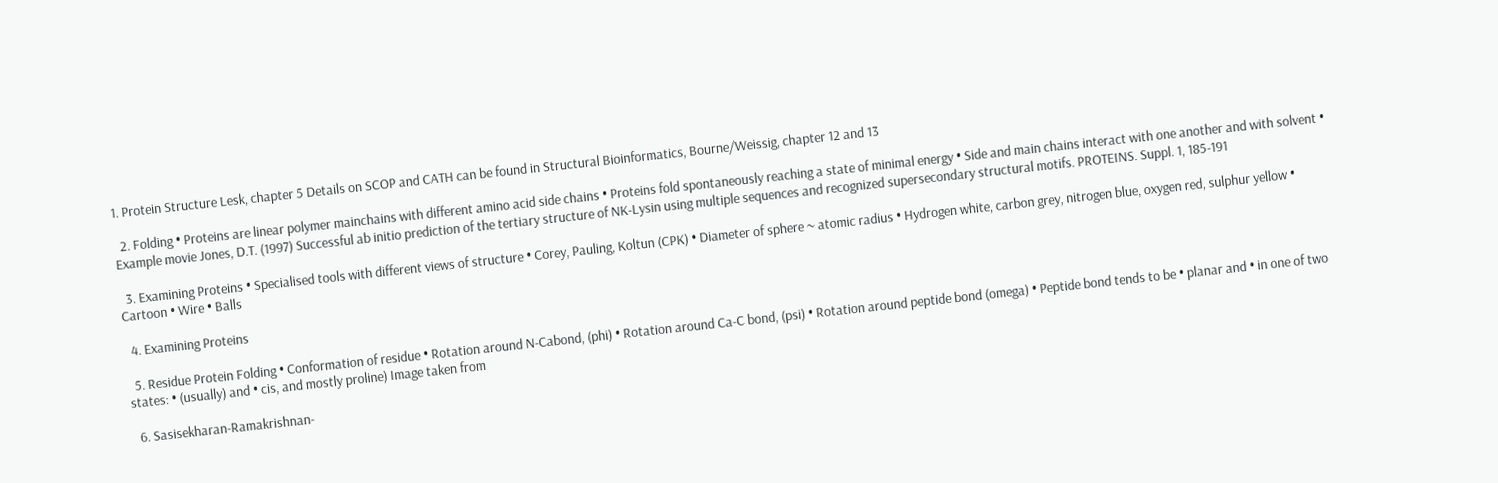1. Protein Structure Lesk, chapter 5 Details on SCOP and CATH can be found in Structural Bioinformatics, Bourne/Weissig, chapter 12 and 13

  2. Folding • Proteins are linear polymer mainchains with different amino acid side chains • Proteins fold spontaneously reaching a state of minimal energy • Side and main chains interact with one another and with solvent • Example movie Jones, D.T. (1997) Successful ab initio prediction of the tertiary structure of NK-Lysin using multiple sequences and recognized supersecondary structural motifs. PROTEINS. Suppl. 1, 185-191

  3. Examining Proteins • Specialised tools with different views of structure • Corey, Pauling, Koltun (CPK) • Diameter of sphere ~ atomic radius • Hydrogen white, carbon grey, nitrogen blue, oxygen red, sulphur yellow • Cartoon • Wire • Balls

  4. Examining Proteins

  5. Residue Protein Folding • Conformation of residue • Rotation around N-Cabond, (phi) • Rotation around Ca-C bond, (psi) • Rotation around peptide bond (omega) • Peptide bond tends to be • planar and • in one of two states: • (usually) and • cis, and mostly proline) Image taken from

  6. Sasisekharan-Ramakrishnan-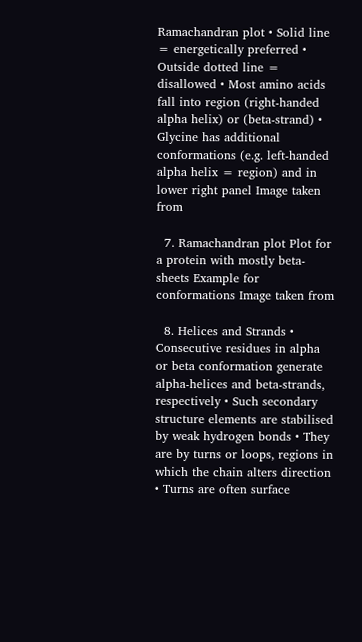Ramachandran plot • Solid line = energetically preferred • Outside dotted line = disallowed • Most amino acids fall into region (right-handed alpha helix) or (beta-strand) • Glycine has additional conformations (e.g. left-handed alpha helix = region) and in lower right panel Image taken from

  7. Ramachandran plot Plot for a protein with mostly beta-sheets Example for conformations Image taken from

  8. Helices and Strands • Consecutive residues in alpha or beta conformation generate alpha-helices and beta-strands, respectively • Such secondary structure elements are stabilised by weak hydrogen bonds • They are by turns or loops, regions in which the chain alters direction • Turns are often surface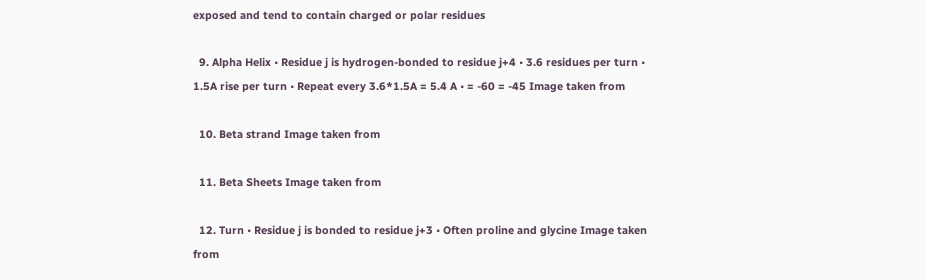exposed and tend to contain charged or polar residues

  9. Alpha Helix • Residue j is hydrogen-bonded to residue j+4 • 3.6 residues per turn • 1.5A rise per turn • Repeat every 3.6*1.5A = 5.4 A • = -60 = -45 Image taken from

  10. Beta strand Image taken from

  11. Beta Sheets Image taken from

  12. Turn • Residue j is bonded to residue j+3 • Often proline and glycine Image taken from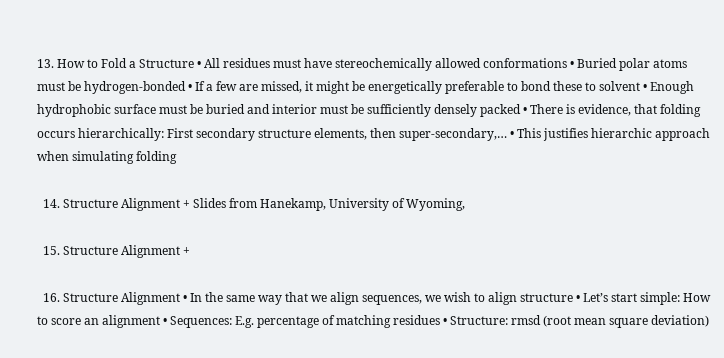13. How to Fold a Structure • All residues must have stereochemically allowed conformations • Buried polar atoms must be hydrogen-bonded • If a few are missed, it might be energetically preferable to bond these to solvent • Enough hydrophobic surface must be buried and interior must be sufficiently densely packed • There is evidence, that folding occurs hierarchically: First secondary structure elements, then super-secondary,… • This justifies hierarchic approach when simulating folding

  14. Structure Alignment + Slides from Hanekamp, University of Wyoming,

  15. Structure Alignment +

  16. Structure Alignment • In the same way that we align sequences, we wish to align structure • Let’s start simple: How to score an alignment • Sequences: E.g. percentage of matching residues • Structure: rmsd (root mean square deviation)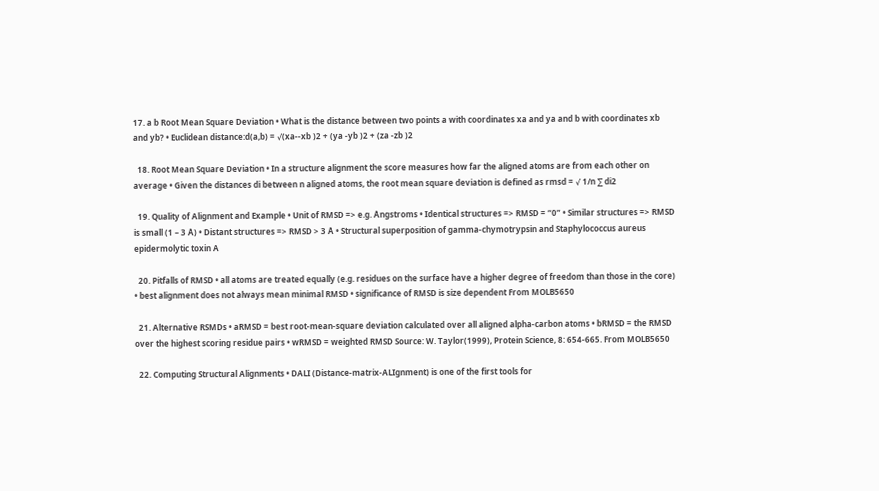17. a b Root Mean Square Deviation • What is the distance between two points a with coordinates xa and ya and b with coordinates xb and yb? • Euclidean distance:d(a,b) = √(xa--xb )2 + (ya -yb )2 + (za -zb )2

  18. Root Mean Square Deviation • In a structure alignment the score measures how far the aligned atoms are from each other on average • Given the distances di between n aligned atoms, the root mean square deviation is defined as rmsd = √ 1/n ∑ di2

  19. Quality of Alignment and Example • Unit of RMSD => e.g. Ångstroms • Identical structures => RMSD = “0” • Similar structures => RMSD is small (1 – 3 Å) • Distant structures => RMSD > 3 Å • Structural superposition of gamma-chymotrypsin and Staphylococcus aureus epidermolytic toxin A

  20. Pitfalls of RMSD • all atoms are treated equally (e.g. residues on the surface have a higher degree of freedom than those in the core) • best alignment does not always mean minimal RMSD • significance of RMSD is size dependent From MOLB5650

  21. Alternative RSMDs • aRMSD = best root-mean-square deviation calculated over all aligned alpha-carbon atoms • bRMSD = the RMSD over the highest scoring residue pairs • wRMSD = weighted RMSD Source: W. Taylor(1999), Protein Science, 8: 654-665. From MOLB5650

  22. Computing Structural Alignments • DALI (Distance-matrix-ALIgnment) is one of the first tools for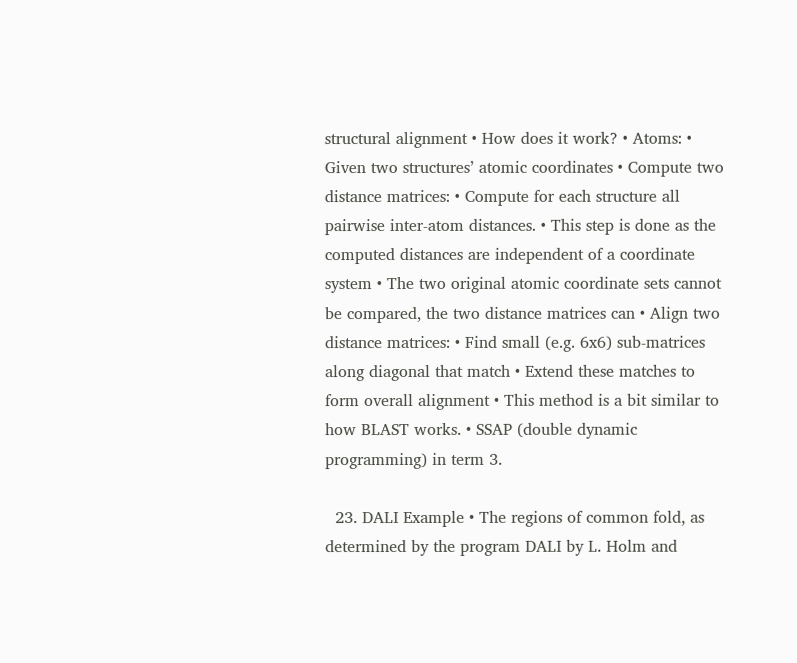structural alignment • How does it work? • Atoms: • Given two structures’ atomic coordinates • Compute two distance matrices: • Compute for each structure all pairwise inter-atom distances. • This step is done as the computed distances are independent of a coordinate system • The two original atomic coordinate sets cannot be compared, the two distance matrices can • Align two distance matrices: • Find small (e.g. 6x6) sub-matrices along diagonal that match • Extend these matches to form overall alignment • This method is a bit similar to how BLAST works. • SSAP (double dynamic programming) in term 3.

  23. DALI Example • The regions of common fold, as determined by the program DALI by L. Holm and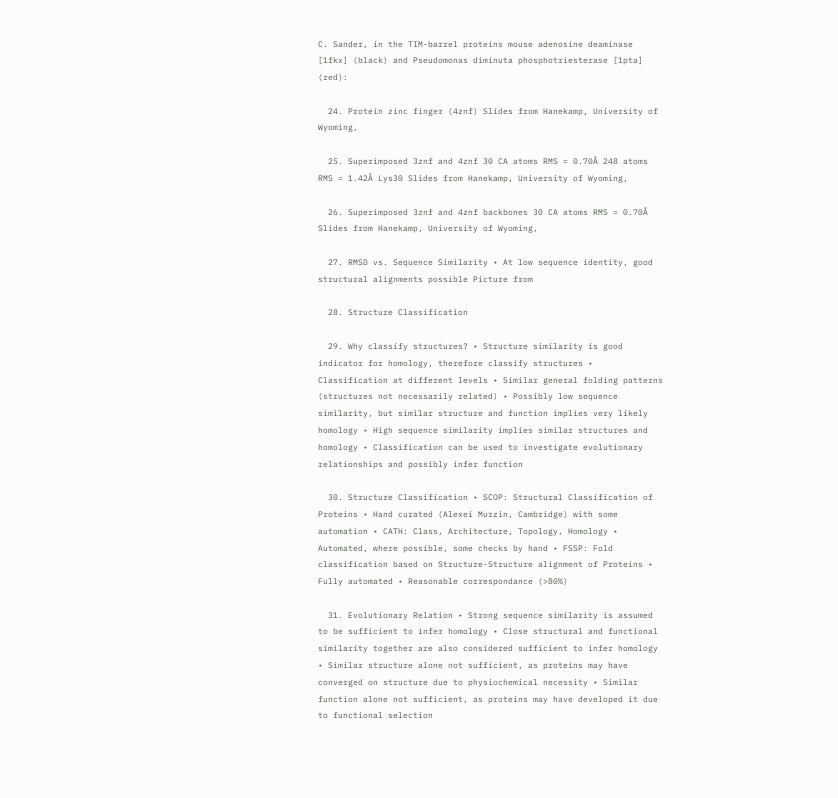C. Sander, in the TIM-barrel proteins mouse adenosine deaminase [1fkx] (black) and Pseudomonas diminuta phosphotriesterase [1pta] (red):

  24. Protein zinc finger (4znf) Slides from Hanekamp, University of Wyoming,

  25. Superimposed 3znf and 4znf 30 CA atoms RMS = 0.70Å 248 atoms RMS = 1.42Å Lys30 Slides from Hanekamp, University of Wyoming,

  26. Superimposed 3znf and 4znf backbones 30 CA atoms RMS = 0.70Å Slides from Hanekamp, University of Wyoming,

  27. RMSD vs. Sequence Similarity • At low sequence identity, good structural alignments possible Picture from

  28. Structure Classification

  29. Why classify structures? • Structure similarity is good indicator for homology, therefore classify structures • Classification at different levels • Similar general folding patterns (structures not necessarily related) • Possibly low sequence similarity, but similar structure and function implies very likely homology • High sequence similarity implies similar structures and homology • Classification can be used to investigate evolutionary relationships and possibly infer function

  30. Structure Classification • SCOP: Structural Classification of Proteins • Hand curated (Alexei Murzin, Cambridge) with some automation • CATH: Class, Architecture, Topology, Homology • Automated, where possible, some checks by hand • FSSP: Fold classification based on Structure-Structure alignment of Proteins • Fully automated • Reasonable correspondance (>80%)

  31. Evolutionary Relation • Strong sequence similarity is assumed to be sufficient to infer homology • Close structural and functional similarity together are also considered sufficient to infer homology • Similar structure alone not sufficient, as proteins may have converged on structure due to physiochemical necessity • Similar function alone not sufficient, as proteins may have developed it due to functional selection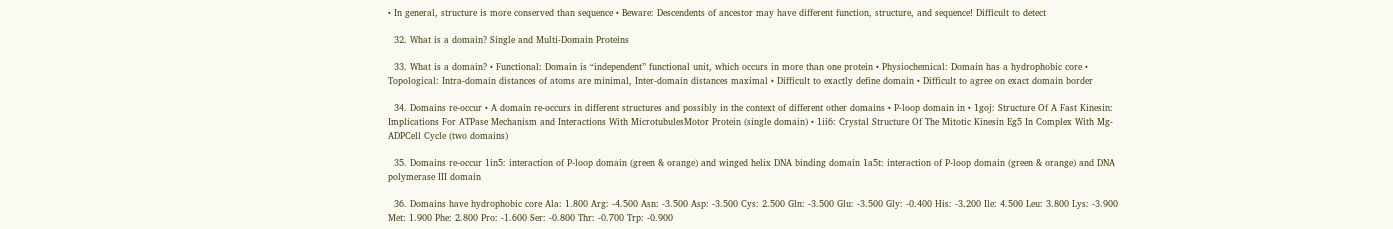• In general, structure is more conserved than sequence • Beware: Descendents of ancestor may have different function, structure, and sequence! Difficult to detect

  32. What is a domain? Single and Multi-Domain Proteins

  33. What is a domain? • Functional: Domain is “independent” functional unit, which occurs in more than one protein • Physiochemical: Domain has a hydrophobic core • Topological: Intra-domain distances of atoms are minimal, Inter-domain distances maximal • Difficult to exactly define domain • Difficult to agree on exact domain border

  34. Domains re-occur • A domain re-occurs in different structures and possibly in the context of different other domains • P-loop domain in • 1goj: Structure Of A Fast Kinesin: Implications For ATPase Mechanism and Interactions With MicrotubulesMotor Protein (single domain) • 1ii6: Crystal Structure Of The Mitotic Kinesin Eg5 In Complex With Mg-ADPCell Cycle (two domains)

  35. Domains re-occur 1in5: interaction of P-loop domain (green & orange) and winged helix DNA binding domain 1a5t: interaction of P-loop domain (green & orange) and DNA polymerase III domain

  36. Domains have hydrophobic core Ala: 1.800 Arg: -4.500 Asn: -3.500 Asp: -3.500 Cys: 2.500 Gln: -3.500 Glu: -3.500 Gly: -0.400 His: -3.200 Ile: 4.500 Leu: 3.800 Lys: -3.900 Met: 1.900 Phe: 2.800 Pro: -1.600 Ser: -0.800 Thr: -0.700 Trp: -0.900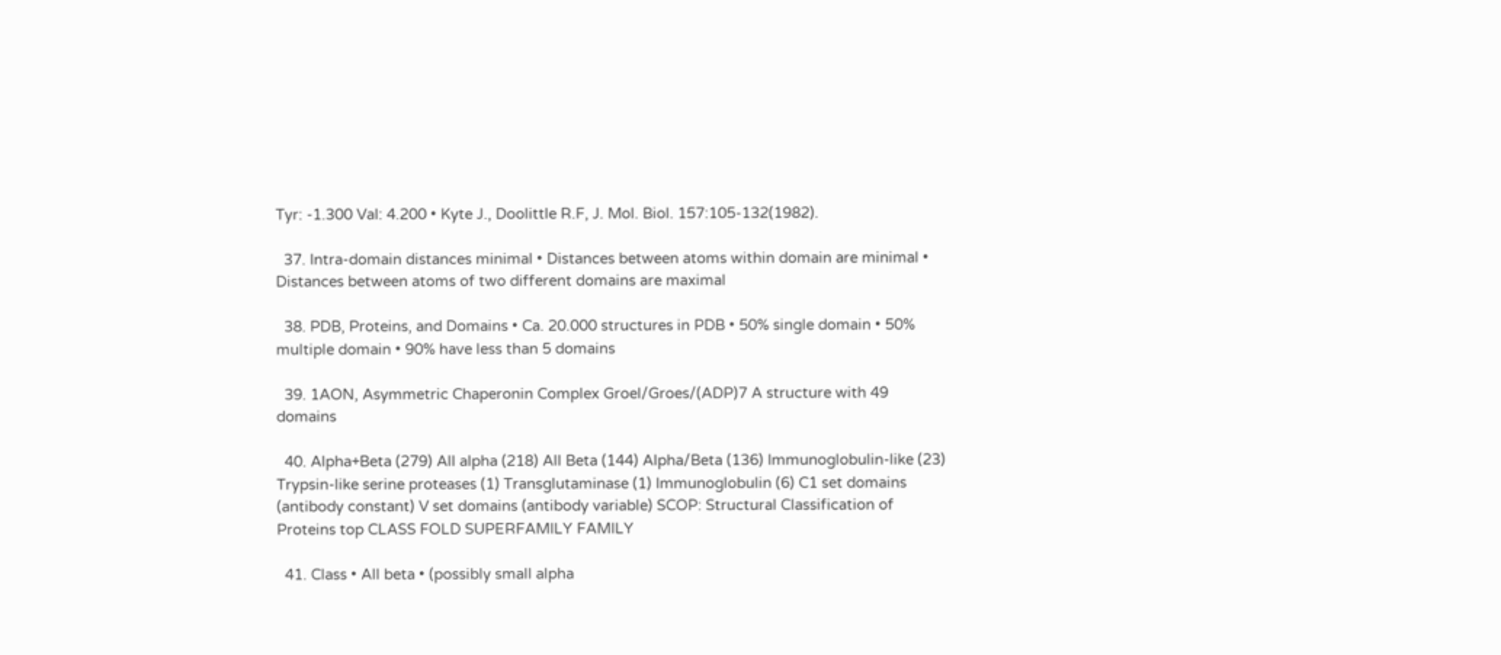Tyr: -1.300 Val: 4.200 • Kyte J., Doolittle R.F, J. Mol. Biol. 157:105-132(1982).

  37. Intra-domain distances minimal • Distances between atoms within domain are minimal • Distances between atoms of two different domains are maximal

  38. PDB, Proteins, and Domains • Ca. 20.000 structures in PDB • 50% single domain • 50% multiple domain • 90% have less than 5 domains

  39. 1AON, Asymmetric Chaperonin Complex Groel/Groes/(ADP)7 A structure with 49 domains

  40. Alpha+Beta (279) All alpha (218) All Beta (144) Alpha/Beta (136) Immunoglobulin-like (23) Trypsin-like serine proteases (1) Transglutaminase (1) Immunoglobulin (6) C1 set domains (antibody constant) V set domains (antibody variable) SCOP: Structural Classification of Proteins top CLASS FOLD SUPERFAMILY FAMILY

  41. Class • All beta • (possibly small alpha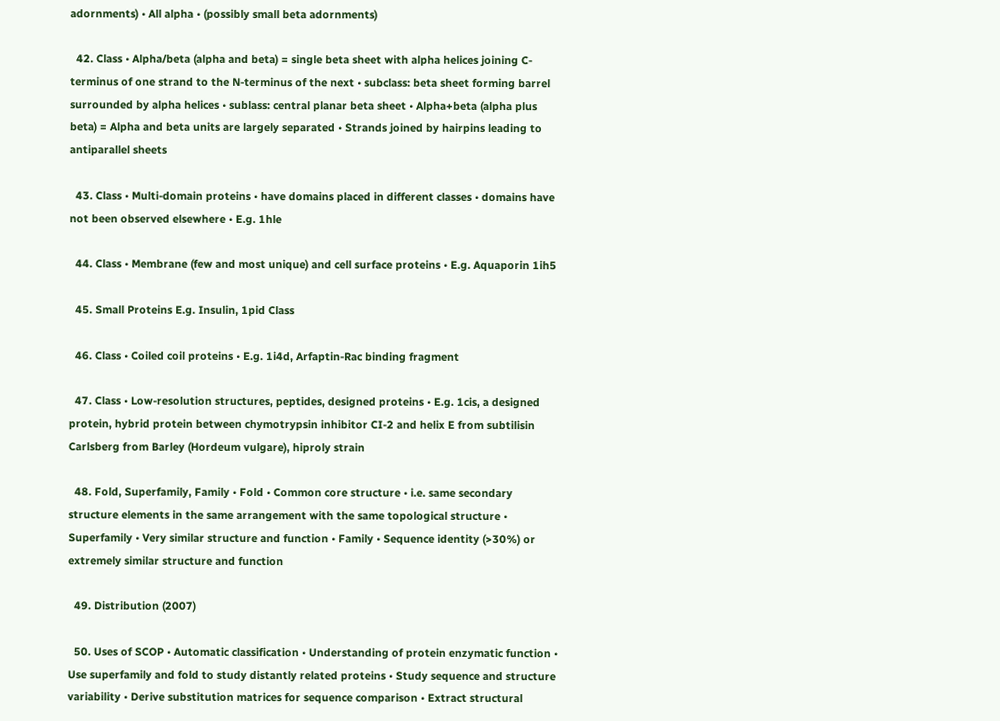adornments) • All alpha • (possibly small beta adornments)

  42. Class • Alpha/beta (alpha and beta) = single beta sheet with alpha helices joining C-terminus of one strand to the N-terminus of the next • subclass: beta sheet forming barrel surrounded by alpha helices • sublass: central planar beta sheet • Alpha+beta (alpha plus beta) = Alpha and beta units are largely separated • Strands joined by hairpins leading to antiparallel sheets

  43. Class • Multi-domain proteins • have domains placed in different classes • domains have not been observed elsewhere • E.g. 1hle

  44. Class • Membrane (few and most unique) and cell surface proteins • E.g. Aquaporin 1ih5

  45. Small Proteins E.g. Insulin, 1pid Class

  46. Class • Coiled coil proteins • E.g. 1i4d, Arfaptin-Rac binding fragment

  47. Class • Low-resolution structures, peptides, designed proteins • E.g. 1cis, a designed protein, hybrid protein between chymotrypsin inhibitor CI-2 and helix E from subtilisin Carlsberg from Barley (Hordeum vulgare), hiproly strain

  48. Fold, Superfamily, Family • Fold • Common core structure • i.e. same secondary structure elements in the same arrangement with the same topological structure • Superfamily • Very similar structure and function • Family • Sequence identity (>30%) or extremely similar structure and function

  49. Distribution (2007)

  50. Uses of SCOP • Automatic classification • Understanding of protein enzymatic function • Use superfamily and fold to study distantly related proteins • Study sequence and structure variability • Derive substitution matrices for sequence comparison • Extract structural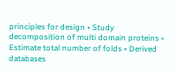principles for design • Study decomposition of multi domain proteins • Estimate total number of folds • Derived databases